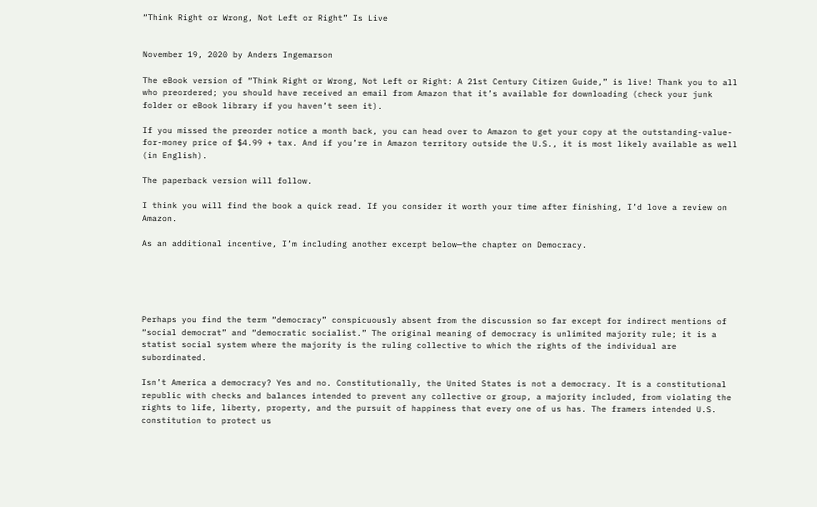“Think Right or Wrong, Not Left or Right” Is Live


November 19, 2020 by Anders Ingemarson

The eBook version of “Think Right or Wrong, Not Left or Right: A 21st Century Citizen Guide,” is live! Thank you to all who preordered; you should have received an email from Amazon that it’s available for downloading (check your junk folder or eBook library if you haven’t seen it).

If you missed the preorder notice a month back, you can head over to Amazon to get your copy at the outstanding-value-for-money price of $4.99 + tax. And if you’re in Amazon territory outside the U.S., it is most likely available as well (in English).

The paperback version will follow.

I think you will find the book a quick read. If you consider it worth your time after finishing, I’d love a review on Amazon.

As an additional incentive, I’m including another excerpt below—the chapter on Democracy.





Perhaps you find the term “democracy” conspicuously absent from the discussion so far except for indirect mentions of “social democrat” and “democratic socialist.” The original meaning of democracy is unlimited majority rule; it is a statist social system where the majority is the ruling collective to which the rights of the individual are subordinated.

Isn’t America a democracy? Yes and no. Constitutionally, the United States is not a democracy. It is a constitutional republic with checks and balances intended to prevent any collective or group, a majority included, from violating the rights to life, liberty, property, and the pursuit of happiness that every one of us has. The framers intended U.S. constitution to protect us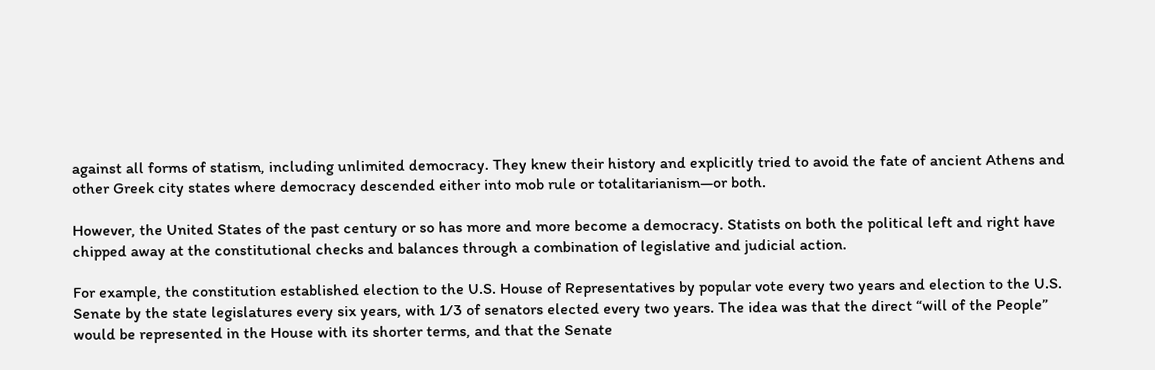against all forms of statism, including unlimited democracy. They knew their history and explicitly tried to avoid the fate of ancient Athens and other Greek city states where democracy descended either into mob rule or totalitarianism—or both.

However, the United States of the past century or so has more and more become a democracy. Statists on both the political left and right have chipped away at the constitutional checks and balances through a combination of legislative and judicial action.

For example, the constitution established election to the U.S. House of Representatives by popular vote every two years and election to the U.S. Senate by the state legislatures every six years, with 1/3 of senators elected every two years. The idea was that the direct “will of the People” would be represented in the House with its shorter terms, and that the Senate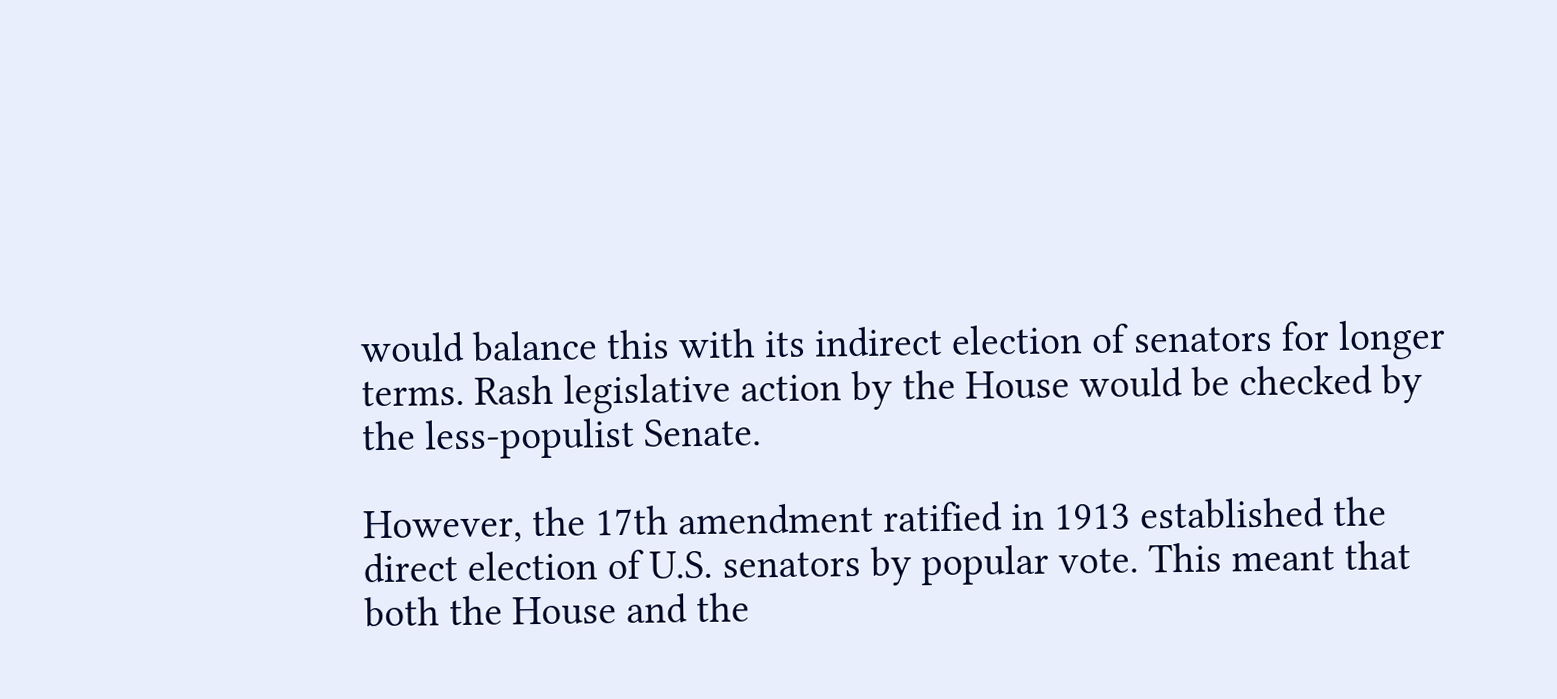would balance this with its indirect election of senators for longer terms. Rash legislative action by the House would be checked by the less-populist Senate.

However, the 17th amendment ratified in 1913 established the direct election of U.S. senators by popular vote. This meant that both the House and the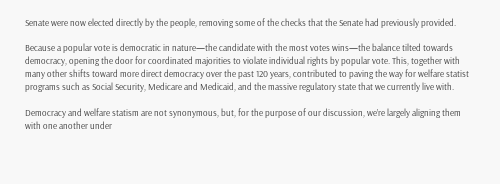Senate were now elected directly by the people, removing some of the checks that the Senate had previously provided.

Because a popular vote is democratic in nature—the candidate with the most votes wins—the balance tilted towards democracy, opening the door for coordinated majorities to violate individual rights by popular vote. This, together with many other shifts toward more direct democracy over the past 120 years, contributed to paving the way for welfare statist programs such as Social Security, Medicare and Medicaid, and the massive regulatory state that we currently live with.

Democracy and welfare statism are not synonymous, but, for the purpose of our discussion, we’re largely aligning them with one another under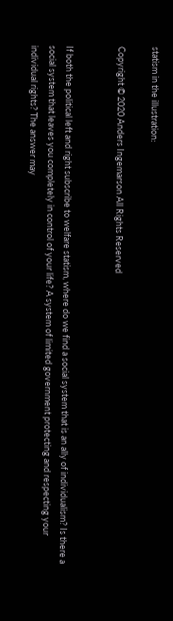statism in the illustration:

Copyright © 2020 Anders Ingemarson All Rights Reserved


If both the political left and right subscribe to welfare statism, where do we find a social system that is an ally of individualism? Is there a social system that leaves you completely in control of your life? A system of limited government protecting and respecting your individual rights? The answer may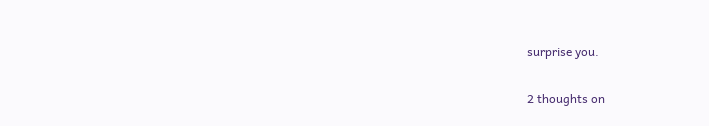surprise you.

2 thoughts on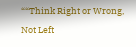““Think Right or Wrong, Not Left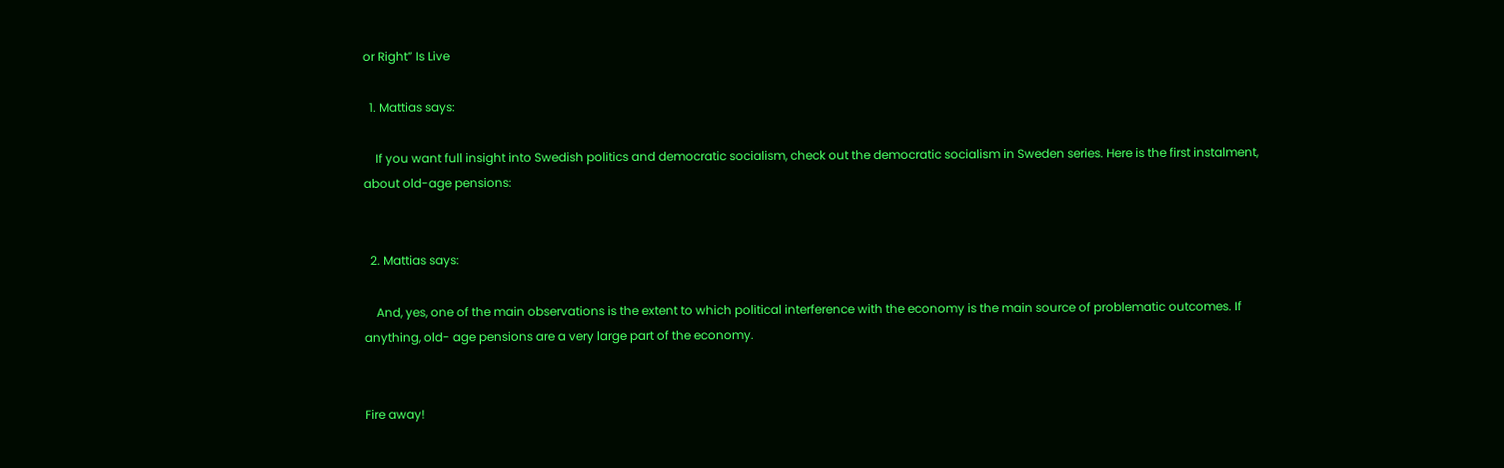or Right” Is Live

  1. Mattias says:

    If you want full insight into Swedish politics and democratic socialism, check out the democratic socialism in Sweden series. Here is the first instalment, about old-age pensions:


  2. Mattias says:

    And, yes, one of the main observations is the extent to which political interference with the economy is the main source of problematic outcomes. If anything, old- age pensions are a very large part of the economy.


Fire away!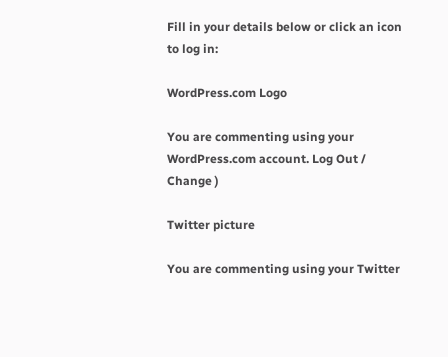Fill in your details below or click an icon to log in:

WordPress.com Logo

You are commenting using your WordPress.com account. Log Out /  Change )

Twitter picture

You are commenting using your Twitter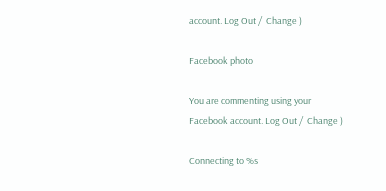account. Log Out /  Change )

Facebook photo

You are commenting using your Facebook account. Log Out /  Change )

Connecting to %s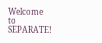Welcome to SEPARATE!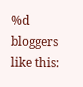%d bloggers like this: